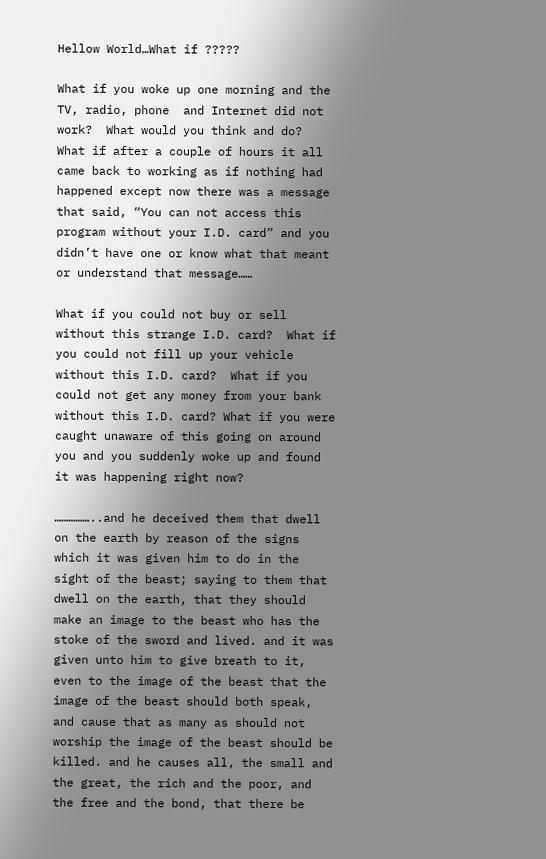Hellow World…What if ?????

What if you woke up one morning and the TV, radio, phone  and Internet did not work?  What would you think and do?  What if after a couple of hours it all came back to working as if nothing had happened except now there was a message that said, “You can not access this program without your I.D. card” and you didn’t have one or know what that meant or understand that message……

What if you could not buy or sell without this strange I.D. card?  What if you could not fill up your vehicle without this I.D. card?  What if you could not get any money from your bank without this I.D. card? What if you were caught unaware of this going on around you and you suddenly woke up and found it was happening right now?

……………..and he deceived them that dwell on the earth by reason of the signs which it was given him to do in the sight of the beast; saying to them that dwell on the earth, that they should make an image to the beast who has the stoke of the sword and lived. and it was given unto him to give breath to it, even to the image of the beast that the image of the beast should both speak, and cause that as many as should not worship the image of the beast should be killed. and he causes all, the small and the great, the rich and the poor, and the free and the bond, that there be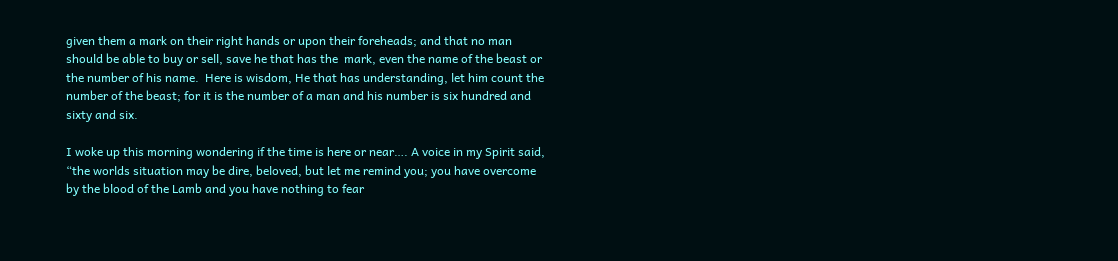given them a mark on their right hands or upon their foreheads; and that no man should be able to buy or sell, save he that has the  mark, even the name of the beast or the number of his name.  Here is wisdom, He that has understanding, let him count the number of the beast; for it is the number of a man and his number is six hundred and sixty and six.

I woke up this morning wondering if the time is here or near…. A voice in my Spirit said, “the worlds situation may be dire, beloved, but let me remind you; you have overcome by the blood of the Lamb and you have nothing to fear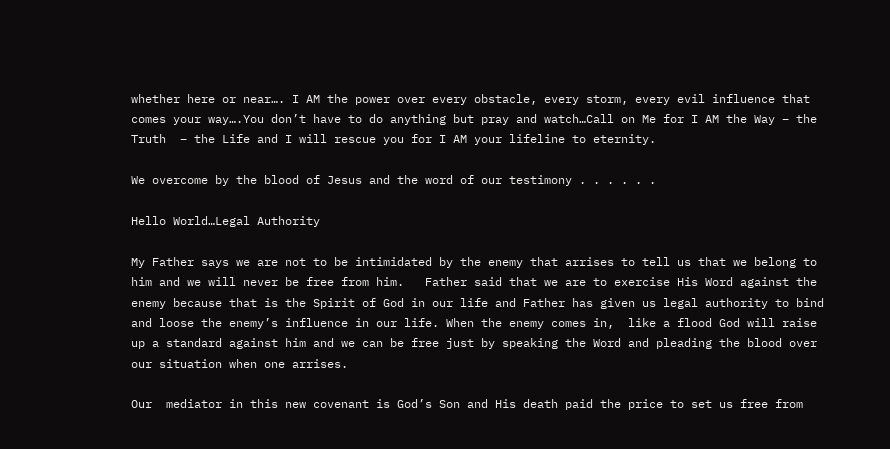whether here or near…. I AM the power over every obstacle, every storm, every evil influence that comes your way….You don’t have to do anything but pray and watch…Call on Me for I AM the Way – the Truth  – the Life and I will rescue you for I AM your lifeline to eternity.

We overcome by the blood of Jesus and the word of our testimony . . . . . .

Hello World…Legal Authority

My Father says we are not to be intimidated by the enemy that arrises to tell us that we belong to him and we will never be free from him.   Father said that we are to exercise His Word against the enemy because that is the Spirit of God in our life and Father has given us legal authority to bind and loose the enemy’s influence in our life. When the enemy comes in,  like a flood God will raise up a standard against him and we can be free just by speaking the Word and pleading the blood over our situation when one arrises.

Our  mediator in this new covenant is God’s Son and His death paid the price to set us free from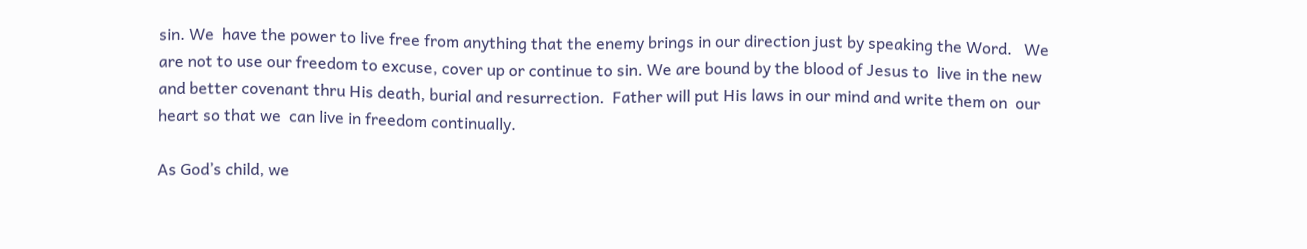sin. We  have the power to live free from anything that the enemy brings in our direction just by speaking the Word.   We are not to use our freedom to excuse, cover up or continue to sin. We are bound by the blood of Jesus to  live in the new and better covenant thru His death, burial and resurrection.  Father will put His laws in our mind and write them on  our heart so that we  can live in freedom continually.

As God’s child, we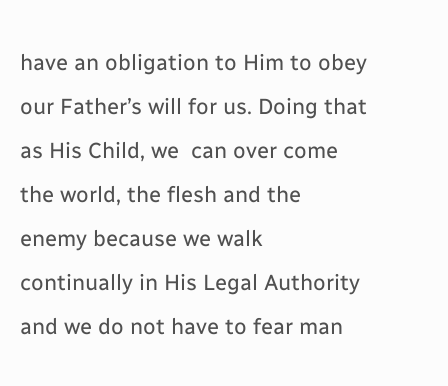have an obligation to Him to obey our Father’s will for us. Doing that as His Child, we  can over come the world, the flesh and the enemy because we walk continually in His Legal Authority and we do not have to fear man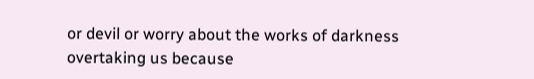or devil or worry about the works of darkness overtaking us because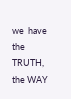we  have the TRUTH, the WAY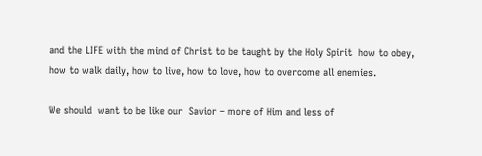and the LIFE with the mind of Christ to be taught by the Holy Spirit  how to obey, how to walk daily, how to live, how to love, how to overcome all enemies.

We should  want to be like our  Savior – more of Him and less of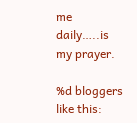me daily…..is my prayer.

%d bloggers like this: